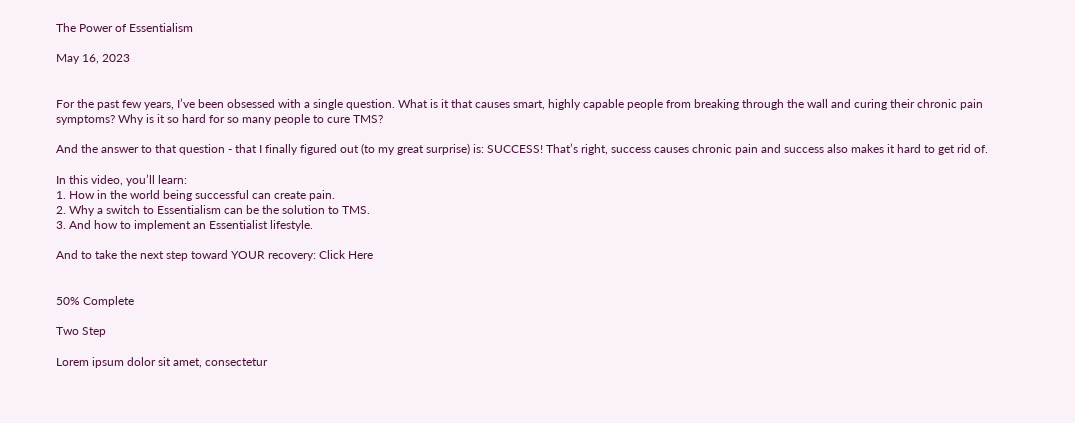The Power of Essentialism

May 16, 2023


For the past few years, I’ve been obsessed with a single question. What is it that causes smart, highly capable people from breaking through the wall and curing their chronic pain symptoms? Why is it so hard for so many people to cure TMS?

And the answer to that question - that I finally figured out (to my great surprise) is: SUCCESS! That’s right, success causes chronic pain and success also makes it hard to get rid of.

In this video, you’ll learn:
1. How in the world being successful can create pain.
2. Why a switch to Essentialism can be the solution to TMS.
3. And how to implement an Essentialist lifestyle.

And to take the next step toward YOUR recovery: Click Here


50% Complete

Two Step

Lorem ipsum dolor sit amet, consectetur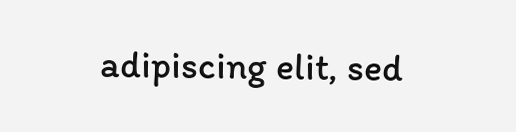adipiscing elit, sed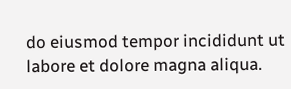do eiusmod tempor incididunt ut labore et dolore magna aliqua.